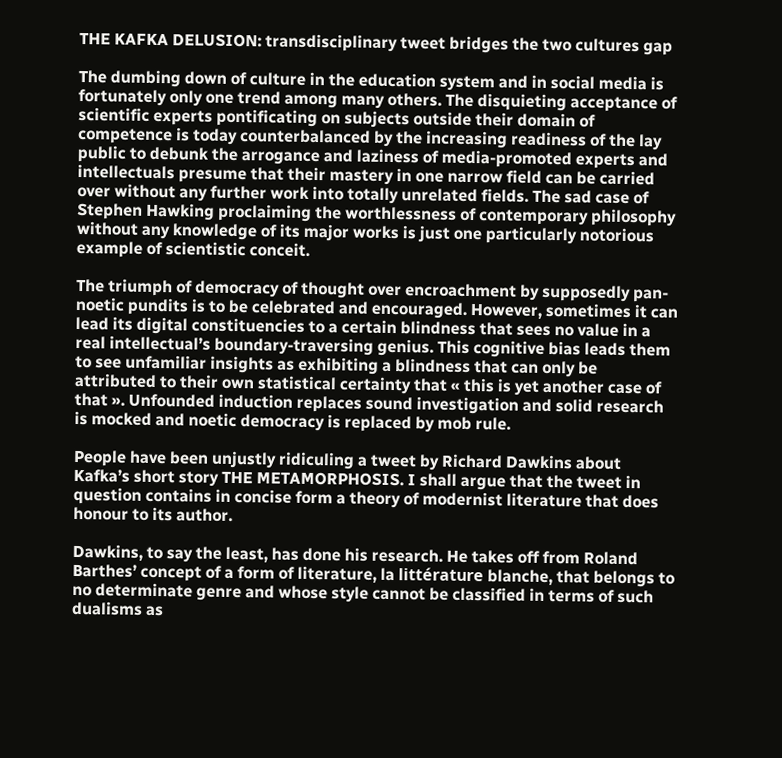THE KAFKA DELUSION: transdisciplinary tweet bridges the two cultures gap

The dumbing down of culture in the education system and in social media is fortunately only one trend among many others. The disquieting acceptance of scientific experts pontificating on subjects outside their domain of competence is today counterbalanced by the increasing readiness of the lay public to debunk the arrogance and laziness of media-promoted experts and intellectuals presume that their mastery in one narrow field can be carried over without any further work into totally unrelated fields. The sad case of Stephen Hawking proclaiming the worthlessness of contemporary philosophy without any knowledge of its major works is just one particularly notorious example of scientistic conceit.

The triumph of democracy of thought over encroachment by supposedly pan-noetic pundits is to be celebrated and encouraged. However, sometimes it can lead its digital constituencies to a certain blindness that sees no value in a real intellectual’s boundary-traversing genius. This cognitive bias leads them to see unfamiliar insights as exhibiting a blindness that can only be attributed to their own statistical certainty that « this is yet another case of that ». Unfounded induction replaces sound investigation and solid research is mocked and noetic democracy is replaced by mob rule.

People have been unjustly ridiculing a tweet by Richard Dawkins about Kafka’s short story THE METAMORPHOSIS. I shall argue that the tweet in question contains in concise form a theory of modernist literature that does honour to its author.

Dawkins, to say the least, has done his research. He takes off from Roland Barthes’ concept of a form of literature, la littérature blanche, that belongs to no determinate genre and whose style cannot be classified in terms of such dualisms as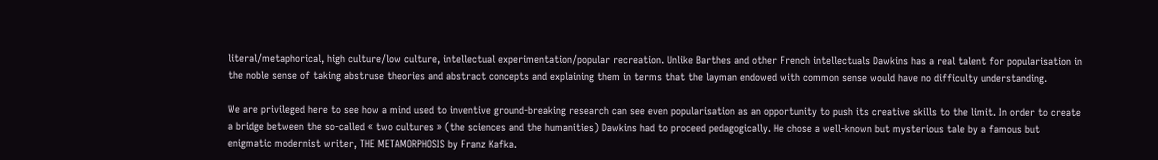literal/metaphorical, high culture/low culture, intellectual experimentation/popular recreation. Unlike Barthes and other French intellectuals Dawkins has a real talent for popularisation in the noble sense of taking abstruse theories and abstract concepts and explaining them in terms that the layman endowed with common sense would have no difficulty understanding.

We are privileged here to see how a mind used to inventive ground-breaking research can see even popularisation as an opportunity to push its creative skills to the limit. In order to create a bridge between the so-called « two cultures » (the sciences and the humanities) Dawkins had to proceed pedagogically. He chose a well-known but mysterious tale by a famous but enigmatic modernist writer, THE METAMORPHOSIS by Franz Kafka.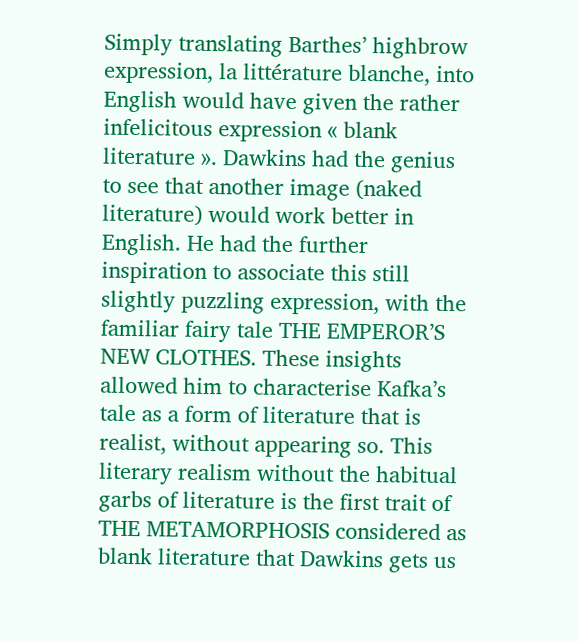Simply translating Barthes’ highbrow expression, la littérature blanche, into English would have given the rather infelicitous expression « blank literature ». Dawkins had the genius to see that another image (naked literature) would work better in English. He had the further inspiration to associate this still slightly puzzling expression, with the familiar fairy tale THE EMPEROR’S NEW CLOTHES. These insights allowed him to characterise Kafka’s tale as a form of literature that is realist, without appearing so. This literary realism without the habitual garbs of literature is the first trait of THE METAMORPHOSIS considered as blank literature that Dawkins gets us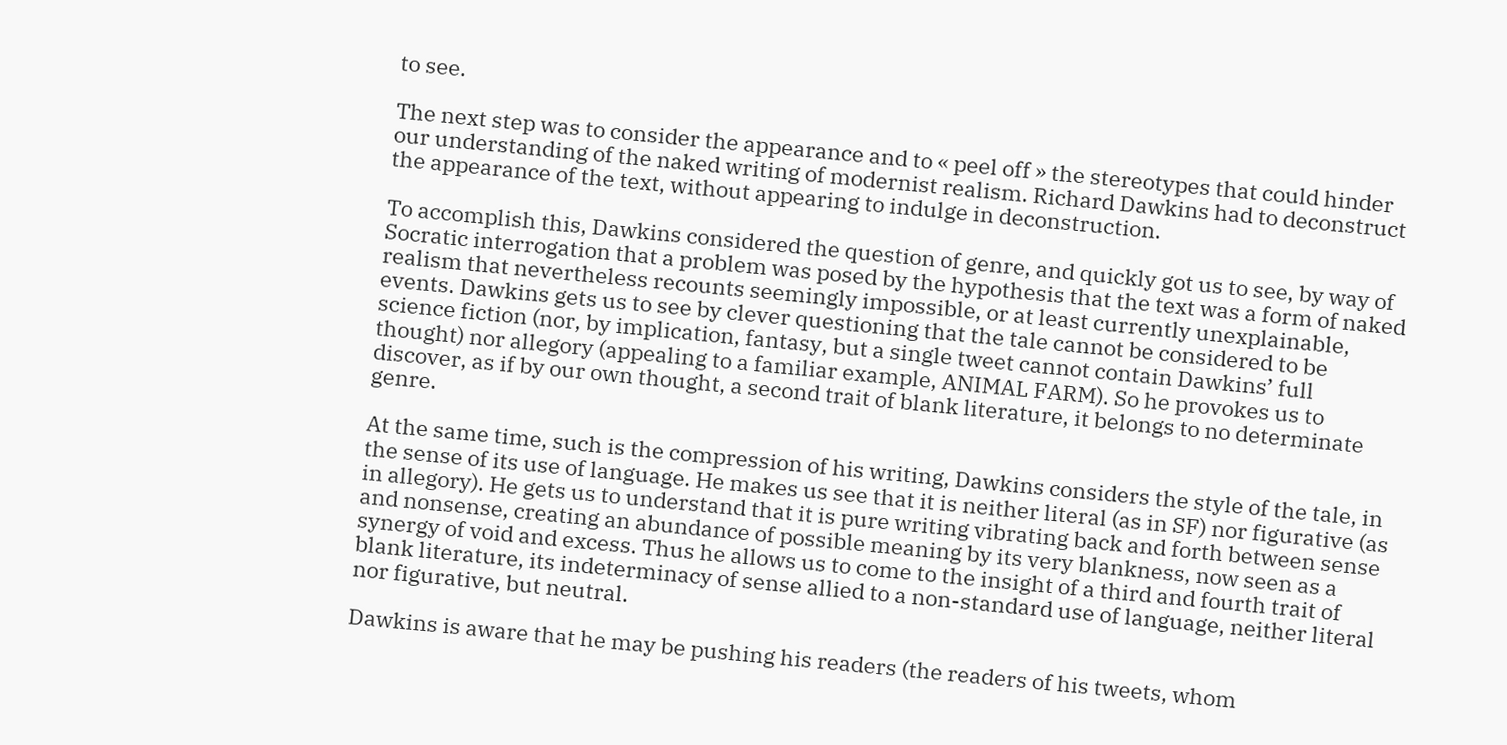to see.

The next step was to consider the appearance and to « peel off » the stereotypes that could hinder our understanding of the naked writing of modernist realism. Richard Dawkins had to deconstruct the appearance of the text, without appearing to indulge in deconstruction.

To accomplish this, Dawkins considered the question of genre, and quickly got us to see, by way of Socratic interrogation that a problem was posed by the hypothesis that the text was a form of naked realism that nevertheless recounts seemingly impossible, or at least currently unexplainable, events. Dawkins gets us to see by clever questioning that the tale cannot be considered to be science fiction (nor, by implication, fantasy, but a single tweet cannot contain Dawkins’ full thought) nor allegory (appealing to a familiar example, ANIMAL FARM). So he provokes us to discover, as if by our own thought, a second trait of blank literature, it belongs to no determinate genre.

At the same time, such is the compression of his writing, Dawkins considers the style of the tale, in the sense of its use of language. He makes us see that it is neither literal (as in SF) nor figurative (as in allegory). He gets us to understand that it is pure writing vibrating back and forth between sense and nonsense, creating an abundance of possible meaning by its very blankness, now seen as a synergy of void and excess. Thus he allows us to come to the insight of a third and fourth trait of blank literature, its indeterminacy of sense allied to a non-standard use of language, neither literal nor figurative, but neutral.

Dawkins is aware that he may be pushing his readers (the readers of his tweets, whom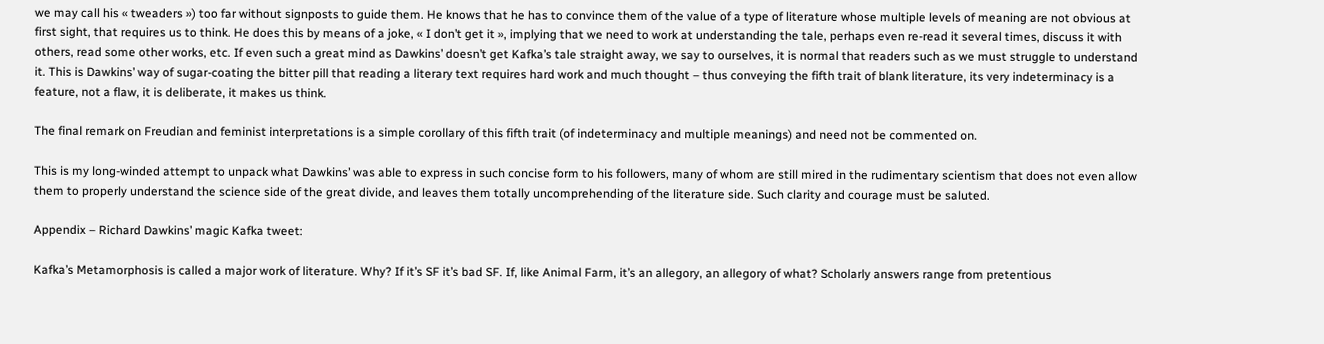we may call his « tweaders ») too far without signposts to guide them. He knows that he has to convince them of the value of a type of literature whose multiple levels of meaning are not obvious at first sight, that requires us to think. He does this by means of a joke, « I don’t get it », implying that we need to work at understanding the tale, perhaps even re-read it several times, discuss it with others, read some other works, etc. If even such a great mind as Dawkins’ doesn’t get Kafka’s tale straight away, we say to ourselves, it is normal that readers such as we must struggle to understand it. This is Dawkins’ way of sugar-coating the bitter pill that reading a literary text requires hard work and much thought – thus conveying the fifth trait of blank literature, its very indeterminacy is a feature, not a flaw, it is deliberate, it makes us think.

The final remark on Freudian and feminist interpretations is a simple corollary of this fifth trait (of indeterminacy and multiple meanings) and need not be commented on.

This is my long-winded attempt to unpack what Dawkins’ was able to express in such concise form to his followers, many of whom are still mired in the rudimentary scientism that does not even allow them to properly understand the science side of the great divide, and leaves them totally uncomprehending of the literature side. Such clarity and courage must be saluted.

Appendix – Richard Dawkins’ magic Kafka tweet:

Kafka’s Metamorphosis is called a major work of literature. Why? If it’s SF it’s bad SF. If, like Animal Farm, it’s an allegory, an allegory of what? Scholarly answers range from pretentious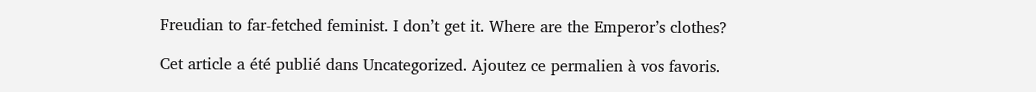Freudian to far-fetched feminist. I don’t get it. Where are the Emperor’s clothes?

Cet article a été publié dans Uncategorized. Ajoutez ce permalien à vos favoris.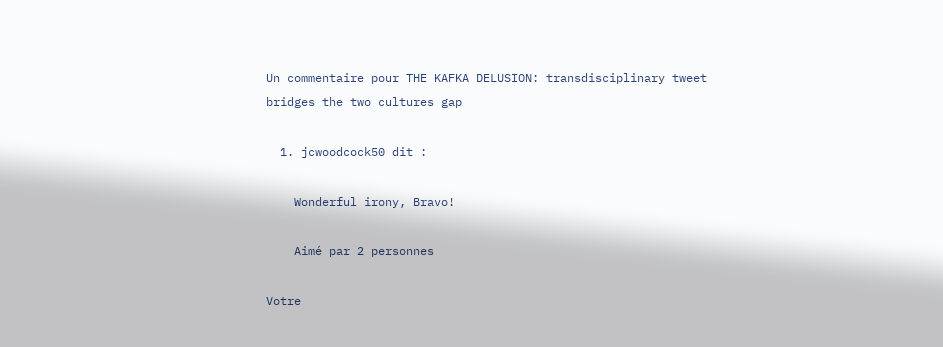Un commentaire pour THE KAFKA DELUSION: transdisciplinary tweet bridges the two cultures gap

  1. jcwoodcock50 dit :

    Wonderful irony, Bravo!

    Aimé par 2 personnes

Votre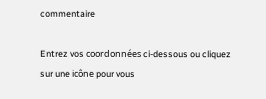commentaire

Entrez vos coordonnées ci-dessous ou cliquez sur une icône pour vous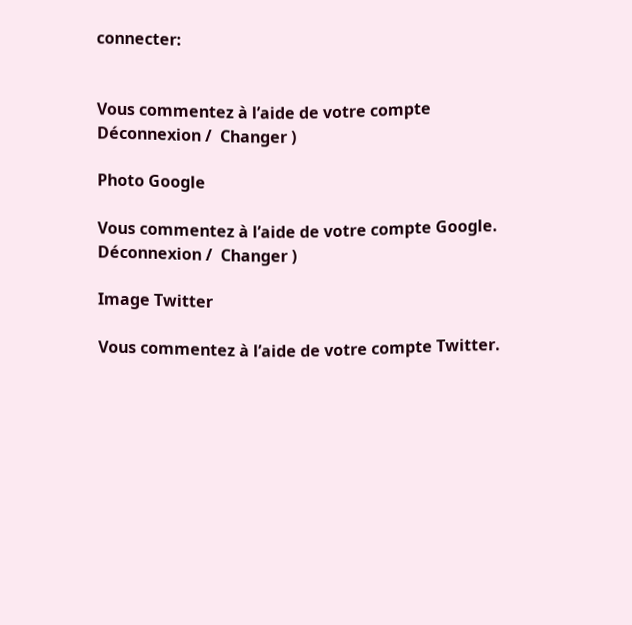connecter:


Vous commentez à l’aide de votre compte Déconnexion /  Changer )

Photo Google

Vous commentez à l’aide de votre compte Google. Déconnexion /  Changer )

Image Twitter

Vous commentez à l’aide de votre compte Twitter.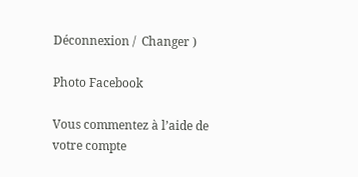Déconnexion /  Changer )

Photo Facebook

Vous commentez à l’aide de votre compte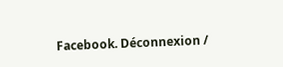Facebook. Déconnexion /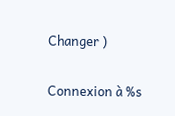Changer )

Connexion à %s